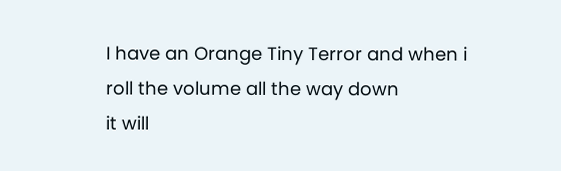I have an Orange Tiny Terror and when i roll the volume all the way down
it will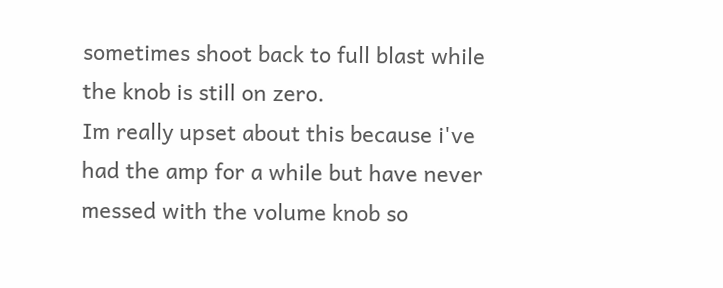sometimes shoot back to full blast while the knob is still on zero.
Im really upset about this because i've had the amp for a while but have never messed with the volume knob so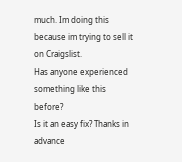much. Im doing this because im trying to sell it on Craigslist.
Has anyone experienced something like this before?
Is it an easy fix? Thanks in advance